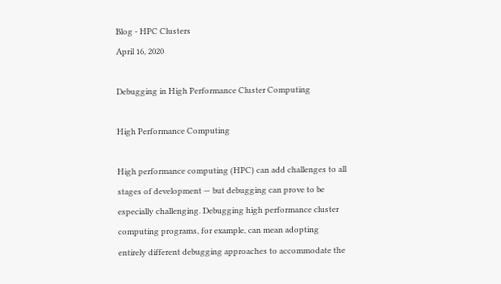Blog - HPC Clusters
April 16, 2020

Debugging in High Performance Cluster Computing

High Performance Computing

High performance computing (HPC) can add challenges to all stages of development — but debugging can prove to be especially challenging. Debugging high performance cluster computing programs, for example, can mean adopting entirely different debugging approaches to accommodate the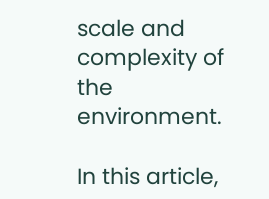scale and complexity of the environment.

In this article,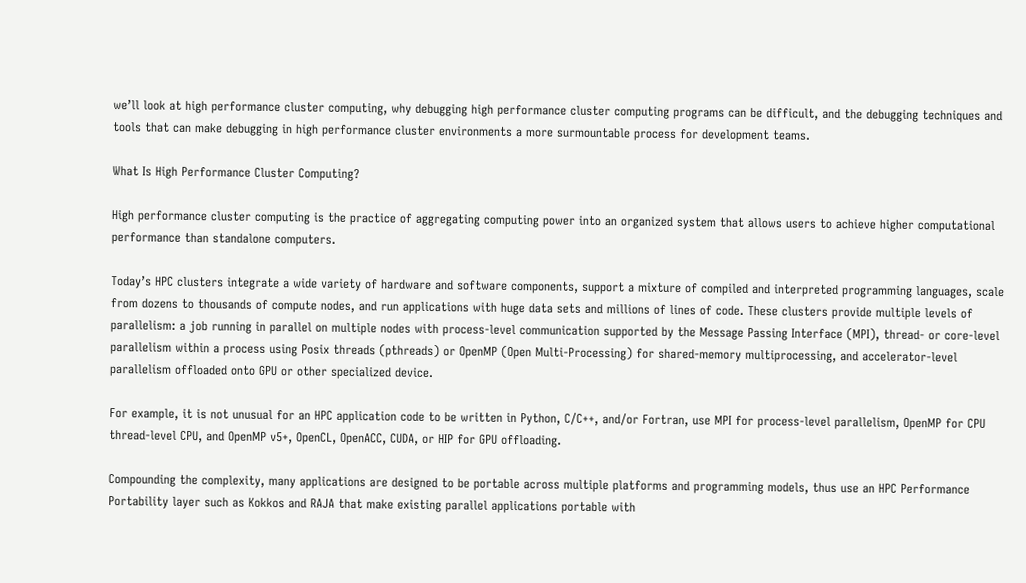we’ll look at high performance cluster computing, why debugging high performance cluster computing programs can be difficult, and the debugging techniques and tools that can make debugging in high performance cluster environments a more surmountable process for development teams.

What Is High Performance Cluster Computing?

High performance cluster computing is the practice of aggregating computing power into an organized system that allows users to achieve higher computational performance than standalone computers.

Today’s HPC clusters integrate a wide variety of hardware and software components, support a mixture of compiled and interpreted programming languages, scale from dozens to thousands of compute nodes, and run applications with huge data sets and millions of lines of code. These clusters provide multiple levels of parallelism: a job running in parallel on multiple nodes with process-level communication supported by the Message Passing Interface (MPI), thread- or core-level parallelism within a process using Posix threads (pthreads) or OpenMP (Open Multi-Processing) for shared-memory multiprocessing, and accelerator-level parallelism offloaded onto GPU or other specialized device.

For example, it is not unusual for an HPC application code to be written in Python, C/C++, and/or Fortran, use MPI for process-level parallelism, OpenMP for CPU thread-level CPU, and OpenMP v5+, OpenCL, OpenACC, CUDA, or HIP for GPU offloading.

Compounding the complexity, many applications are designed to be portable across multiple platforms and programming models, thus use an HPC Performance Portability layer such as Kokkos and RAJA that make existing parallel applications portable with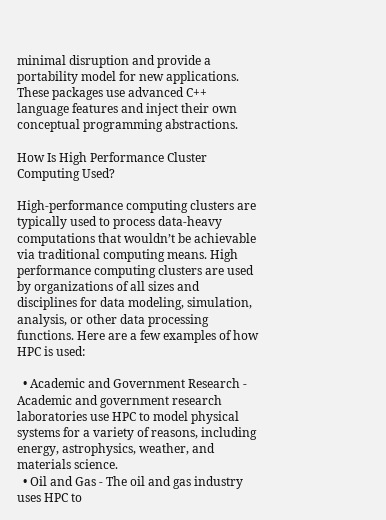minimal disruption and provide a portability model for new applications. These packages use advanced C++ language features and inject their own conceptual programming abstractions.

How Is High Performance Cluster Computing Used?

High-performance computing clusters are typically used to process data-heavy computations that wouldn’t be achievable via traditional computing means. High performance computing clusters are used by organizations of all sizes and disciplines for data modeling, simulation, analysis, or other data processing functions. Here are a few examples of how HPC is used:

  • Academic and Government Research - Academic and government research laboratories use HPC to model physical systems for a variety of reasons, including energy, astrophysics, weather, and materials science.
  • Oil and Gas - The oil and gas industry uses HPC to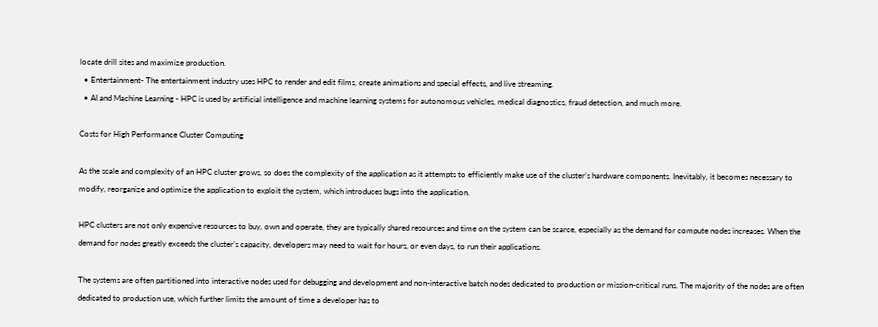locate drill sites and maximize production.
  • Entertainment- The entertainment industry uses HPC to render and edit films, create animations and special effects, and live streaming.
  • AI and Machine Learning - HPC is used by artificial intelligence and machine learning systems for autonomous vehicles, medical diagnostics, fraud detection, and much more.

Costs for High Performance Cluster Computing

As the scale and complexity of an HPC cluster grows, so does the complexity of the application as it attempts to efficiently make use of the cluster’s hardware components. Inevitably, it becomes necessary to modify, reorganize and optimize the application to exploit the system, which introduces bugs into the application.

HPC clusters are not only expensive resources to buy, own and operate, they are typically shared resources and time on the system can be scarce, especially as the demand for compute nodes increases. When the demand for nodes greatly exceeds the cluster’s capacity, developers may need to wait for hours, or even days, to run their applications.

The systems are often partitioned into interactive nodes used for debugging and development and non-interactive batch nodes dedicated to production or mission-critical runs. The majority of the nodes are often dedicated to production use, which further limits the amount of time a developer has to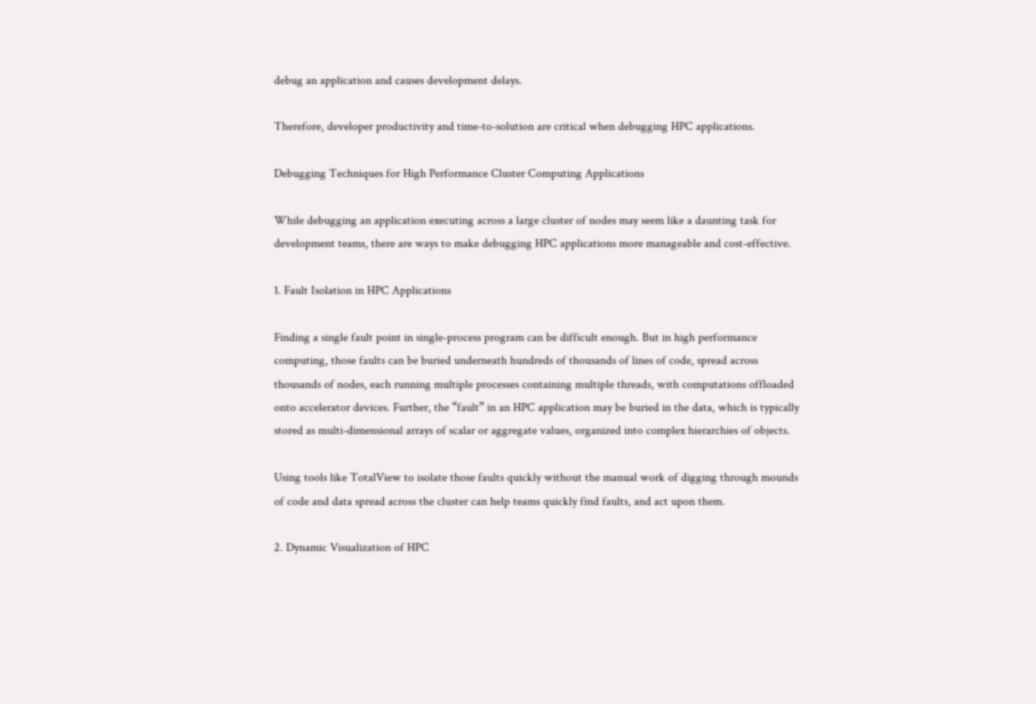debug an application and causes development delays.

Therefore, developer productivity and time-to-solution are critical when debugging HPC applications.

Debugging Techniques for High Performance Cluster Computing Applications

While debugging an application executing across a large cluster of nodes may seem like a daunting task for development teams, there are ways to make debugging HPC applications more manageable and cost-effective.

1. Fault Isolation in HPC Applications

Finding a single fault point in single-process program can be difficult enough. But in high performance computing, those faults can be buried underneath hundreds of thousands of lines of code, spread across thousands of nodes, each running multiple processes containing multiple threads, with computations offloaded onto accelerator devices. Further, the “fault” in an HPC application may be buried in the data, which is typically stored as multi-dimensional arrays of scalar or aggregate values, organized into complex hierarchies of objects.

Using tools like TotalView to isolate those faults quickly without the manual work of digging through mounds of code and data spread across the cluster can help teams quickly find faults, and act upon them.

2. Dynamic Visualization of HPC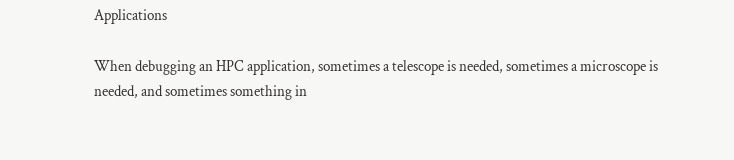Applications

When debugging an HPC application, sometimes a telescope is needed, sometimes a microscope is needed, and sometimes something in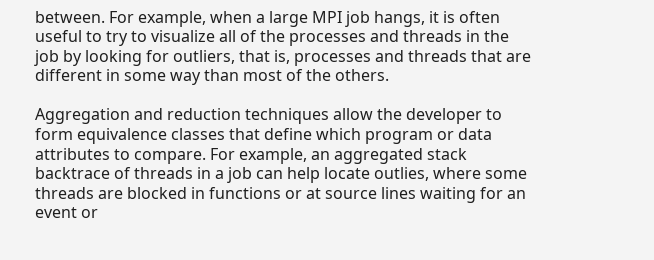between. For example, when a large MPI job hangs, it is often useful to try to visualize all of the processes and threads in the job by looking for outliers, that is, processes and threads that are different in some way than most of the others.

Aggregation and reduction techniques allow the developer to form equivalence classes that define which program or data attributes to compare. For example, an aggregated stack backtrace of threads in a job can help locate outlies, where some threads are blocked in functions or at source lines waiting for an event or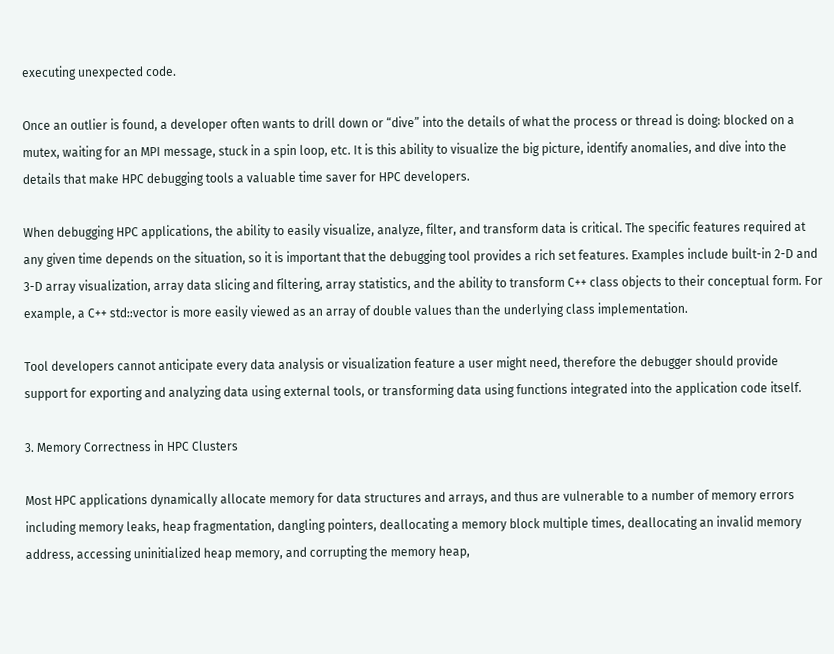executing unexpected code.

Once an outlier is found, a developer often wants to drill down or “dive” into the details of what the process or thread is doing: blocked on a mutex, waiting for an MPI message, stuck in a spin loop, etc. It is this ability to visualize the big picture, identify anomalies, and dive into the details that make HPC debugging tools a valuable time saver for HPC developers.

When debugging HPC applications, the ability to easily visualize, analyze, filter, and transform data is critical. The specific features required at any given time depends on the situation, so it is important that the debugging tool provides a rich set features. Examples include built-in 2-D and 3-D array visualization, array data slicing and filtering, array statistics, and the ability to transform C++ class objects to their conceptual form. For example, a C++ std::vector is more easily viewed as an array of double values than the underlying class implementation.

Tool developers cannot anticipate every data analysis or visualization feature a user might need, therefore the debugger should provide support for exporting and analyzing data using external tools, or transforming data using functions integrated into the application code itself.

3. Memory Correctness in HPC Clusters

Most HPC applications dynamically allocate memory for data structures and arrays, and thus are vulnerable to a number of memory errors including memory leaks, heap fragmentation, dangling pointers, deallocating a memory block multiple times, deallocating an invalid memory address, accessing uninitialized heap memory, and corrupting the memory heap,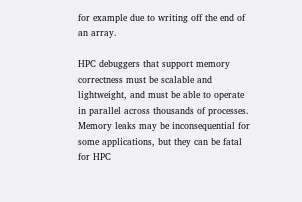for example due to writing off the end of an array.

HPC debuggers that support memory correctness must be scalable and lightweight, and must be able to operate in parallel across thousands of processes. Memory leaks may be inconsequential for some applications, but they can be fatal for HPC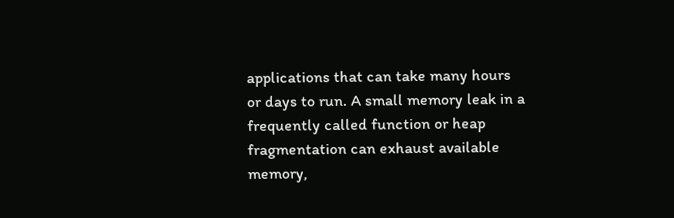applications that can take many hours or days to run. A small memory leak in a frequently called function or heap fragmentation can exhaust available memory,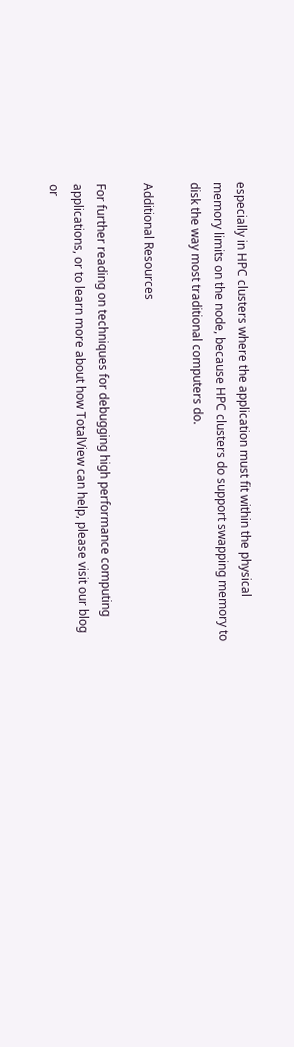especially in HPC clusters where the application must fit within the physical memory limits on the node, because HPC clusters do support swapping memory to disk the way most traditional computers do.

Additional Resources

For further reading on techniques for debugging high performance computing applications, or to learn more about how TotalView can help, please visit our blog or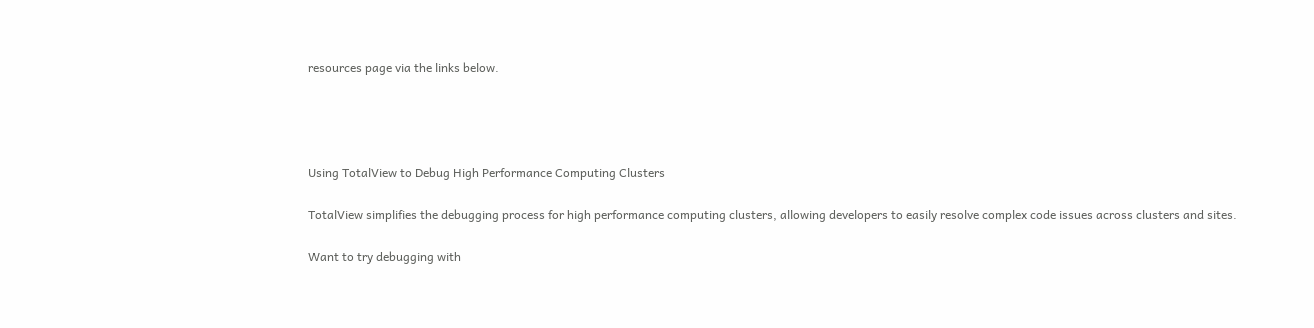resources page via the links below.




Using TotalView to Debug High Performance Computing Clusters

TotalView simplifies the debugging process for high performance computing clusters, allowing developers to easily resolve complex code issues across clusters and sites.

Want to try debugging with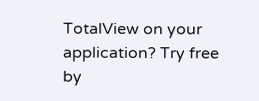TotalView on your application? Try free by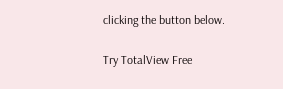clicking the button below.

Try TotalView Free